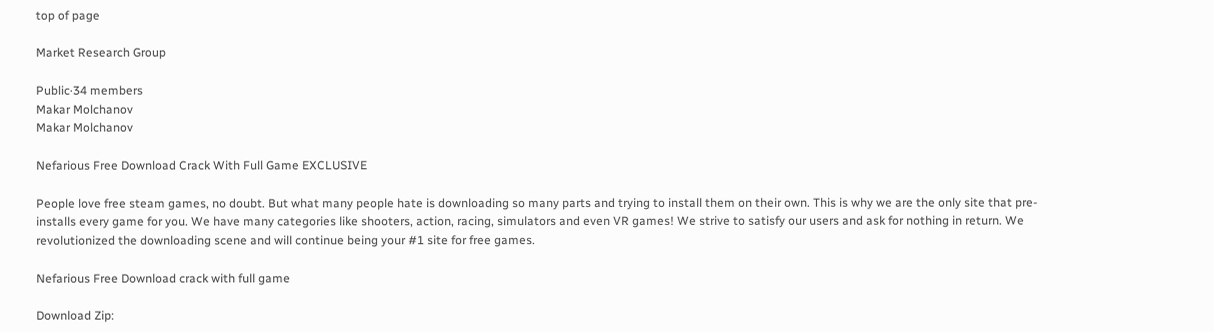top of page

Market Research Group

Public·34 members
Makar Molchanov
Makar Molchanov

Nefarious Free Download Crack With Full Game EXCLUSIVE

People love free steam games, no doubt. But what many people hate is downloading so many parts and trying to install them on their own. This is why we are the only site that pre-installs every game for you. We have many categories like shooters, action, racing, simulators and even VR games! We strive to satisfy our users and ask for nothing in return. We revolutionized the downloading scene and will continue being your #1 site for free games.

Nefarious Free Download crack with full game

Download Zip: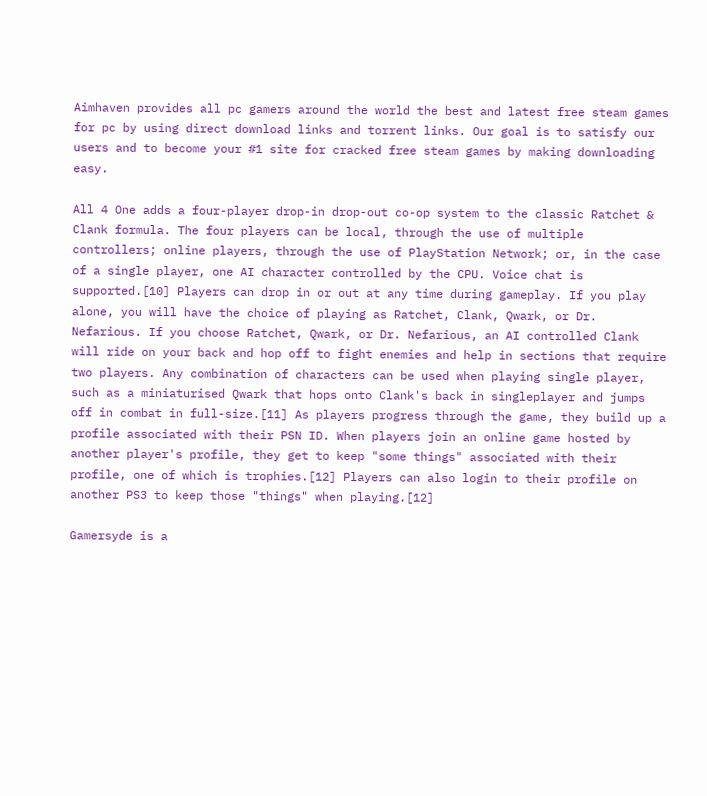Aimhaven provides all pc gamers around the world the best and latest free steam games for pc by using direct download links and torrent links. Our goal is to satisfy our users and to become your #1 site for cracked free steam games by making downloading easy.

All 4 One adds a four-player drop-in drop-out co-op system to the classic Ratchet & Clank formula. The four players can be local, through the use of multiple controllers; online players, through the use of PlayStation Network; or, in the case of a single player, one AI character controlled by the CPU. Voice chat is supported.[10] Players can drop in or out at any time during gameplay. If you play alone, you will have the choice of playing as Ratchet, Clank, Qwark, or Dr. Nefarious. If you choose Ratchet, Qwark, or Dr. Nefarious, an AI controlled Clank will ride on your back and hop off to fight enemies and help in sections that require two players. Any combination of characters can be used when playing single player, such as a miniaturised Qwark that hops onto Clank's back in singleplayer and jumps off in combat in full-size.[11] As players progress through the game, they build up a profile associated with their PSN ID. When players join an online game hosted by another player's profile, they get to keep "some things" associated with their profile, one of which is trophies.[12] Players can also login to their profile on another PS3 to keep those "things" when playing.[12]

Gamersyde is a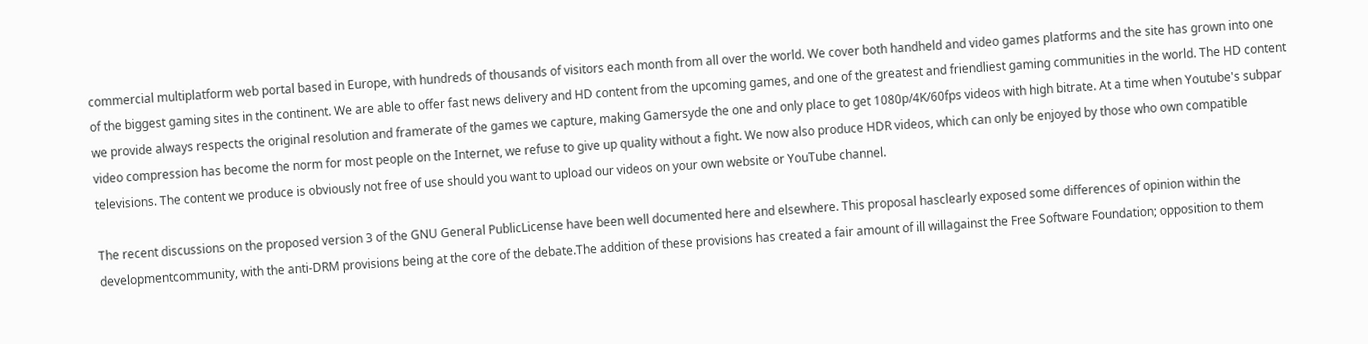commercial multiplatform web portal based in Europe, with hundreds of thousands of visitors each month from all over the world. We cover both handheld and video games platforms and the site has grown into one of the biggest gaming sites in the continent. We are able to offer fast news delivery and HD content from the upcoming games, and one of the greatest and friendliest gaming communities in the world. The HD content we provide always respects the original resolution and framerate of the games we capture, making Gamersyde the one and only place to get 1080p/4K/60fps videos with high bitrate. At a time when Youtube's subpar video compression has become the norm for most people on the Internet, we refuse to give up quality without a fight. We now also produce HDR videos, which can only be enjoyed by those who own compatible televisions. The content we produce is obviously not free of use should you want to upload our videos on your own website or YouTube channel.

The recent discussions on the proposed version 3 of the GNU General PublicLicense have been well documented here and elsewhere. This proposal hasclearly exposed some differences of opinion within the developmentcommunity, with the anti-DRM provisions being at the core of the debate.The addition of these provisions has created a fair amount of ill willagainst the Free Software Foundation; opposition to them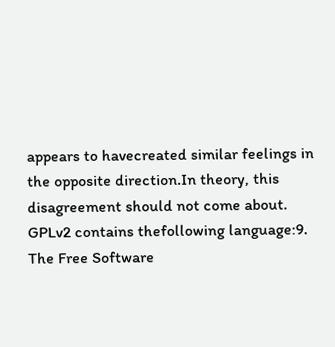appears to havecreated similar feelings in the opposite direction.In theory, this disagreement should not come about. GPLv2 contains thefollowing language:9. The Free Software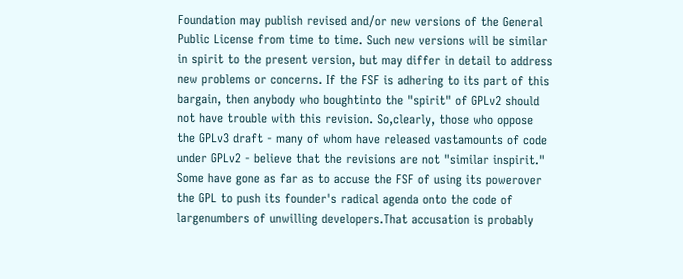Foundation may publish revised and/or new versions of the General Public License from time to time. Such new versions will be similar in spirit to the present version, but may differ in detail to address new problems or concerns. If the FSF is adhering to its part of this bargain, then anybody who boughtinto the "spirit" of GPLv2 should not have trouble with this revision. So,clearly, those who oppose the GPLv3 draft - many of whom have released vastamounts of code under GPLv2 - believe that the revisions are not "similar inspirit." Some have gone as far as to accuse the FSF of using its powerover the GPL to push its founder's radical agenda onto the code of largenumbers of unwilling developers.That accusation is probably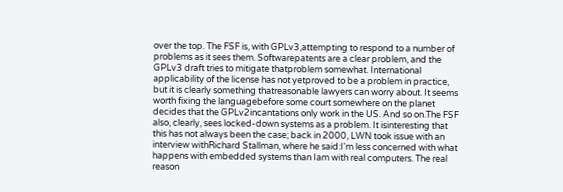over the top. The FSF is, with GPLv3,attempting to respond to a number of problems as it sees them. Softwarepatents are a clear problem, and the GPLv3 draft tries to mitigate thatproblem somewhat. International applicability of the license has not yetproved to be a problem in practice, but it is clearly something thatreasonable lawyers can worry about. It seems worth fixing the languagebefore some court somewhere on the planet decides that the GPLv2incantations only work in the US. And so on.The FSF also, clearly, sees locked-down systems as a problem. It isinteresting that this has not always been the case; back in 2000, LWN took issue with an interview withRichard Stallman, where he said:I'm less concerned with what happens with embedded systems than Iam with real computers. The real reason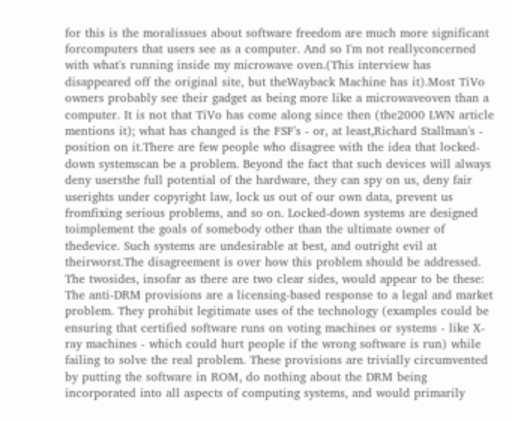for this is the moralissues about software freedom are much more significant forcomputers that users see as a computer. And so I'm not reallyconcerned with what's running inside my microwave oven.(This interview has disappeared off the original site, but theWayback Machine has it).Most TiVo owners probably see their gadget as being more like a microwaveoven than a computer. It is not that TiVo has come along since then (the2000 LWN article mentions it); what has changed is the FSF's - or, at least,Richard Stallman's - position on it.There are few people who disagree with the idea that locked-down systemscan be a problem. Beyond the fact that such devices will always deny usersthe full potential of the hardware, they can spy on us, deny fair userights under copyright law, lock us out of our own data, prevent us fromfixing serious problems, and so on. Locked-down systems are designed toimplement the goals of somebody other than the ultimate owner of thedevice. Such systems are undesirable at best, and outright evil at theirworst.The disagreement is over how this problem should be addressed. The twosides, insofar as there are two clear sides, would appear to be these: The anti-DRM provisions are a licensing-based response to a legal and market problem. They prohibit legitimate uses of the technology (examples could be ensuring that certified software runs on voting machines or systems - like X-ray machines - which could hurt people if the wrong software is run) while failing to solve the real problem. These provisions are trivially circumvented by putting the software in ROM, do nothing about the DRM being incorporated into all aspects of computing systems, and would primarily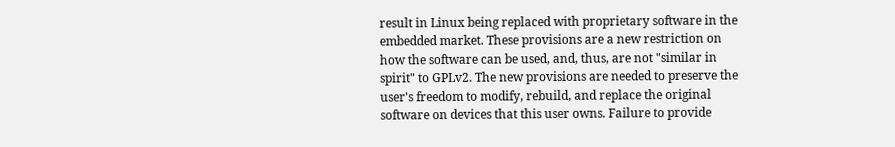result in Linux being replaced with proprietary software in the embedded market. These provisions are a new restriction on how the software can be used, and, thus, are not "similar in spirit" to GPLv2. The new provisions are needed to preserve the user's freedom to modify, rebuild, and replace the original software on devices that this user owns. Failure to provide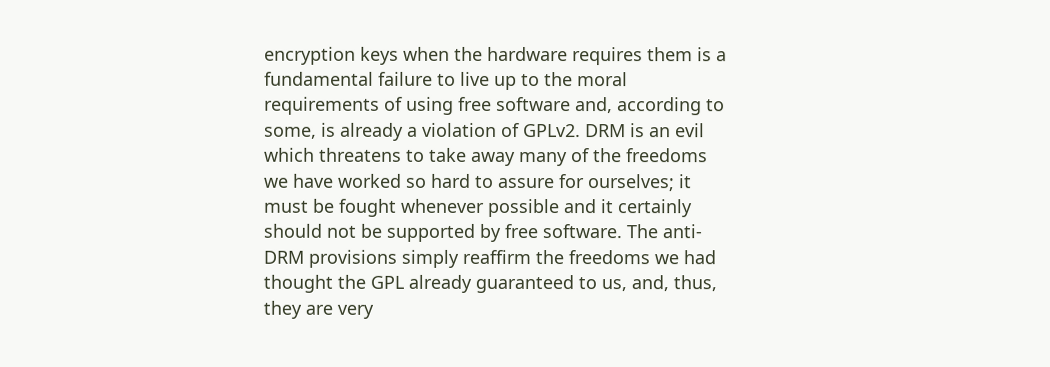encryption keys when the hardware requires them is a fundamental failure to live up to the moral requirements of using free software and, according to some, is already a violation of GPLv2. DRM is an evil which threatens to take away many of the freedoms we have worked so hard to assure for ourselves; it must be fought whenever possible and it certainly should not be supported by free software. The anti-DRM provisions simply reaffirm the freedoms we had thought the GPL already guaranteed to us, and, thus, they are very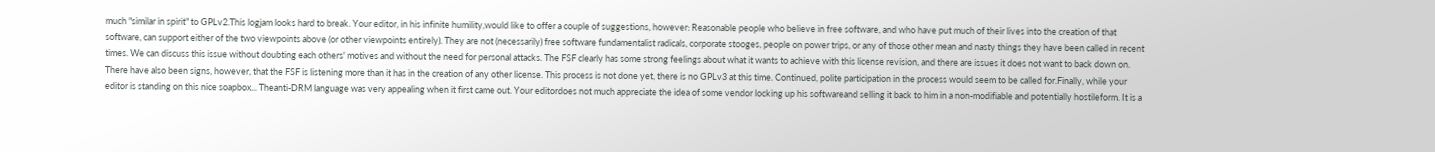much "similar in spirit" to GPLv2.This logjam looks hard to break. Your editor, in his infinite humility,would like to offer a couple of suggestions, however: Reasonable people who believe in free software, and who have put much of their lives into the creation of that software, can support either of the two viewpoints above (or other viewpoints entirely). They are not (necessarily) free software fundamentalist radicals, corporate stooges, people on power trips, or any of those other mean and nasty things they have been called in recent times. We can discuss this issue without doubting each others' motives and without the need for personal attacks. The FSF clearly has some strong feelings about what it wants to achieve with this license revision, and there are issues it does not want to back down on. There have also been signs, however, that the FSF is listening more than it has in the creation of any other license. This process is not done yet, there is no GPLv3 at this time. Continued, polite participation in the process would seem to be called for.Finally, while your editor is standing on this nice soapbox... Theanti-DRM language was very appealing when it first came out. Your editordoes not much appreciate the idea of some vendor locking up his softwareand selling it back to him in a non-modifiable and potentially hostileform. It is a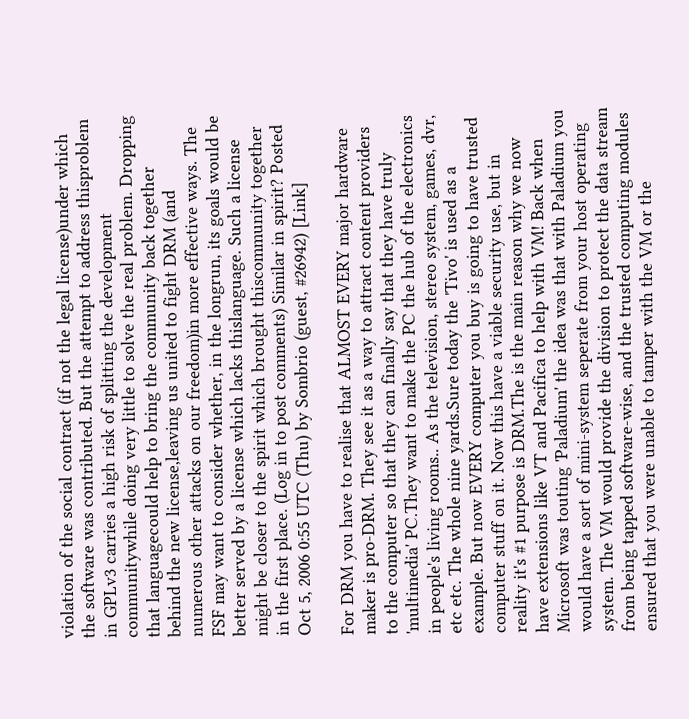violation of the social contract (if not the legal license)under which the software was contributed. But the attempt to address thisproblem in GPLv3 carries a high risk of splitting the development communitywhile doing very little to solve the real problem. Dropping that languagecould help to bring the community back together behind the new license,leaving us united to fight DRM (and numerous other attacks on our freedom)in more effective ways. The FSF may want to consider whether, in the longrun, its goals would be better served by a license which lacks thislanguage. Such a license might be closer to the spirit which brought thiscommunity together in the first place. (Log in to post comments) Similar in spirit? Posted Oct 5, 2006 0:55 UTC (Thu) by Sombrio (guest, #26942) [Link]

For DRM you have to realise that ALMOST EVERY major hardware maker is pro-DRM. They see it as a way to attract content providers to the computer so that they can finally say that they have truly 'multimedia' PC.They want to make the PC the hub of the electronics in people's living rooms.. As the television, stereo system, games, dvr, etc etc. The whole nine yards.Sure today the 'Tivo' is used as a example. But now EVERY computer you buy is going to have trusted computer stuff on it. Now this have a viable security use, but in reality it's #1 purpose is DRM.The is the main reason why we now have extensions like VT and Pacifica to help with VM! Back when Microsoft was touting 'Paladium' the idea was that with Paladium you would have a sort of mini-system seperate from your host operating system. The VM would provide the division to protect the data stream from being tapped software-wise, and the trusted computing modules ensured that you were unable to tamper with the VM or the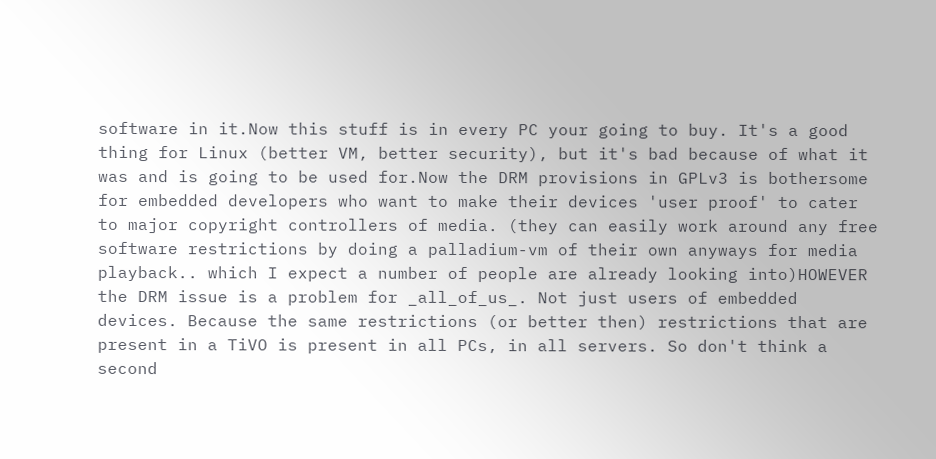software in it.Now this stuff is in every PC your going to buy. It's a good thing for Linux (better VM, better security), but it's bad because of what it was and is going to be used for.Now the DRM provisions in GPLv3 is bothersome for embedded developers who want to make their devices 'user proof' to cater to major copyright controllers of media. (they can easily work around any free software restrictions by doing a palladium-vm of their own anyways for media playback.. which I expect a number of people are already looking into)HOWEVER the DRM issue is a problem for _all_of_us_. Not just users of embedded devices. Because the same restrictions (or better then) restrictions that are present in a TiVO is present in all PCs, in all servers. So don't think a second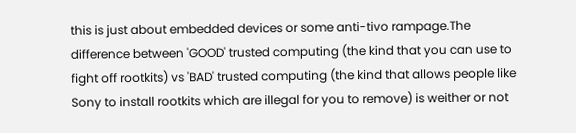this is just about embedded devices or some anti-tivo rampage.The difference between 'GOOD' trusted computing (the kind that you can use to fight off rootkits) vs 'BAD' trusted computing (the kind that allows people like Sony to install rootkits which are illegal for you to remove) is weither or not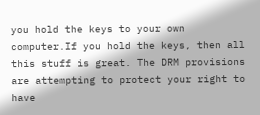you hold the keys to your own computer.If you hold the keys, then all this stuff is great. The DRM provisions are attempting to protect your right to have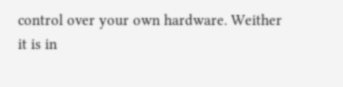control over your own hardware. Weither it is in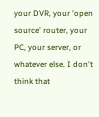your DVR, your 'open source' router, your PC, your server, or whatever else. I don't think that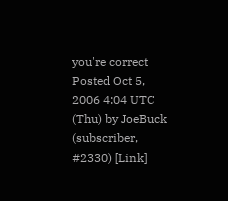you're correct Posted Oct 5, 2006 4:04 UTC (Thu) by JoeBuck (subscriber, #2330) [Link]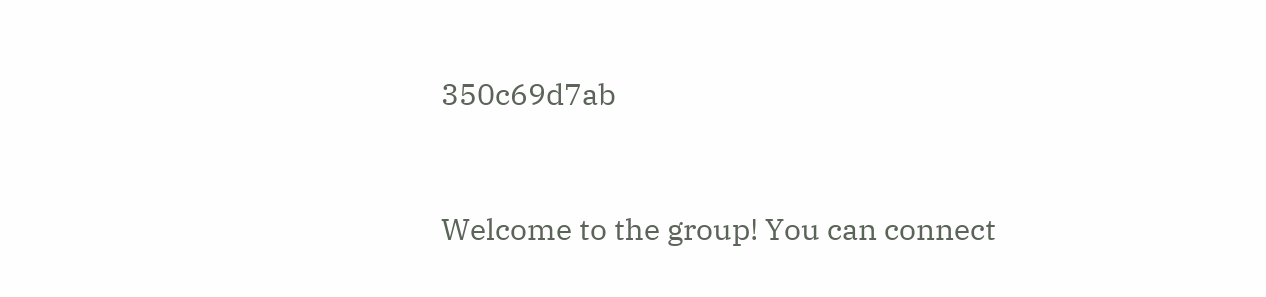350c69d7ab


Welcome to the group! You can connect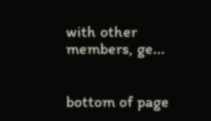with other members, ge...


bottom of page